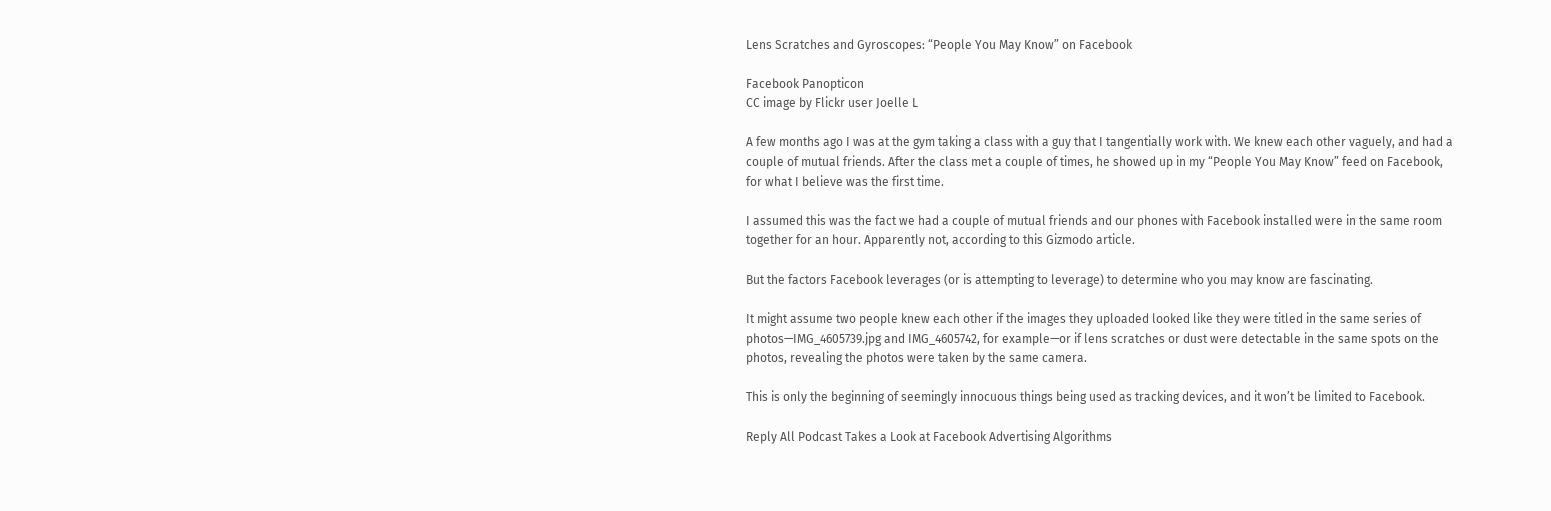Lens Scratches and Gyroscopes: “People You May Know” on Facebook

Facebook Panopticon
CC image by Flickr user Joelle L

A few months ago I was at the gym taking a class with a guy that I tangentially work with. We knew each other vaguely, and had a couple of mutual friends. After the class met a couple of times, he showed up in my “People You May Know” feed on Facebook, for what I believe was the first time.

I assumed this was the fact we had a couple of mutual friends and our phones with Facebook installed were in the same room together for an hour. Apparently not, according to this Gizmodo article.

But the factors Facebook leverages (or is attempting to leverage) to determine who you may know are fascinating.

It might assume two people knew each other if the images they uploaded looked like they were titled in the same series of photos—IMG_4605739.jpg and IMG_4605742, for example—or if lens scratches or dust were detectable in the same spots on the photos, revealing the photos were taken by the same camera.

This is only the beginning of seemingly innocuous things being used as tracking devices, and it won’t be limited to Facebook.

Reply All Podcast Takes a Look at Facebook Advertising Algorithms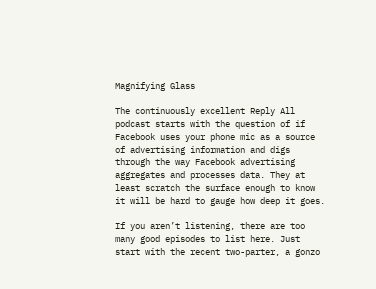Magnifying Glass

The continuously excellent Reply All podcast starts with the question of if Facebook uses your phone mic as a source of advertising information and digs through the way Facebook advertising aggregates and processes data. They at least scratch the surface enough to know it will be hard to gauge how deep it goes.

If you aren’t listening, there are too many good episodes to list here. Just start with the recent two-parter, a gonzo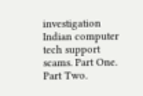investigation Indian computer tech support scams. Part One. Part Two.